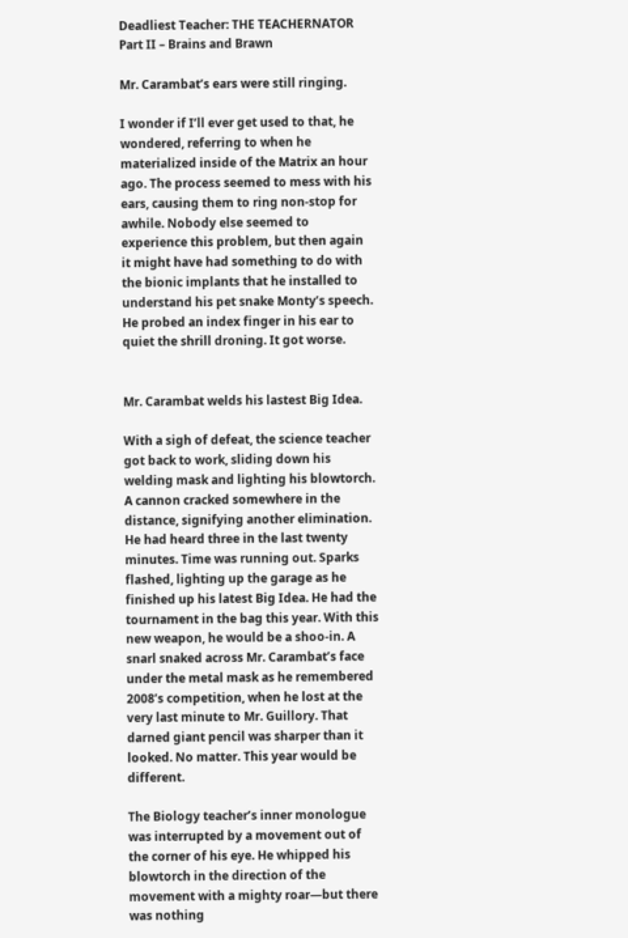Deadliest Teacher: THE TEACHERNATOR Part II – Brains and Brawn

Mr. Carambat’s ears were still ringing.

I wonder if I’ll ever get used to that, he wondered, referring to when he materialized inside of the Matrix an hour ago. The process seemed to mess with his ears, causing them to ring non-stop for awhile. Nobody else seemed to experience this problem, but then again it might have had something to do with the bionic implants that he installed to understand his pet snake Monty’s speech. He probed an index finger in his ear to quiet the shrill droning. It got worse.


Mr. Carambat welds his lastest Big Idea.

With a sigh of defeat, the science teacher got back to work, sliding down his welding mask and lighting his blowtorch. A cannon cracked somewhere in the distance, signifying another elimination. He had heard three in the last twenty minutes. Time was running out. Sparks flashed, lighting up the garage as he finished up his latest Big Idea. He had the tournament in the bag this year. With this new weapon, he would be a shoo-in. A snarl snaked across Mr. Carambat’s face under the metal mask as he remembered 2008’s competition, when he lost at the very last minute to Mr. Guillory. That darned giant pencil was sharper than it looked. No matter. This year would be different.

The Biology teacher’s inner monologue was interrupted by a movement out of the corner of his eye. He whipped his blowtorch in the direction of the movement with a mighty roar—but there was nothing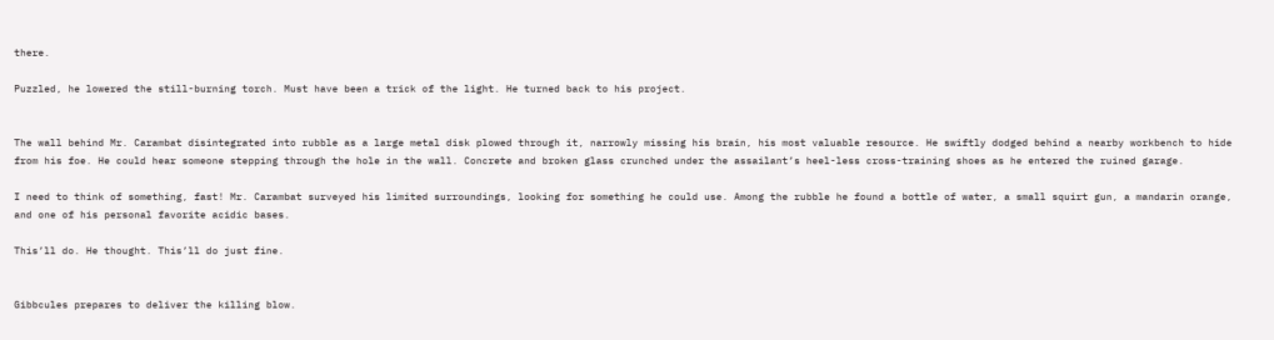there.

Puzzled, he lowered the still-burning torch. Must have been a trick of the light. He turned back to his project.


The wall behind Mr. Carambat disintegrated into rubble as a large metal disk plowed through it, narrowly missing his brain, his most valuable resource. He swiftly dodged behind a nearby workbench to hide from his foe. He could hear someone stepping through the hole in the wall. Concrete and broken glass crunched under the assailant’s heel-less cross-training shoes as he entered the ruined garage.

I need to think of something, fast! Mr. Carambat surveyed his limited surroundings, looking for something he could use. Among the rubble he found a bottle of water, a small squirt gun, a mandarin orange, and one of his personal favorite acidic bases.

This’ll do. He thought. This’ll do just fine.


Gibbcules prepares to deliver the killing blow.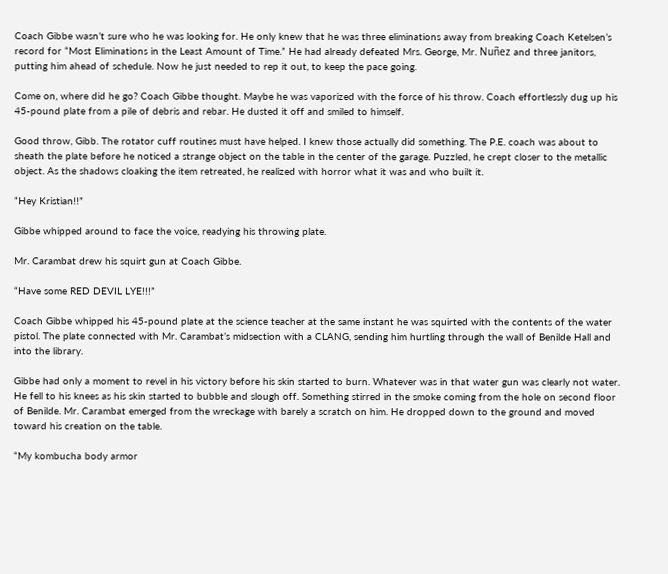Coach Gibbe wasn’t sure who he was looking for. He only knew that he was three eliminations away from breaking Coach Ketelsen’s record for “Most Eliminations in the Least Amount of Time.” He had already defeated Mrs. George, Mr. Nuñez and three janitors, putting him ahead of schedule. Now he just needed to rep it out, to keep the pace going.

Come on, where did he go? Coach Gibbe thought. Maybe he was vaporized with the force of his throw. Coach effortlessly dug up his 45-pound plate from a pile of debris and rebar. He dusted it off and smiled to himself.

Good throw, Gibb. The rotator cuff routines must have helped. I knew those actually did something. The P.E. coach was about to sheath the plate before he noticed a strange object on the table in the center of the garage. Puzzled, he crept closer to the metallic object. As the shadows cloaking the item retreated, he realized with horror what it was and who built it.

“Hey Kristian!!”

Gibbe whipped around to face the voice, readying his throwing plate.

Mr. Carambat drew his squirt gun at Coach Gibbe.

“Have some RED DEVIL LYE!!!”

Coach Gibbe whipped his 45-pound plate at the science teacher at the same instant he was squirted with the contents of the water pistol. The plate connected with Mr. Carambat’s midsection with a CLANG, sending him hurtling through the wall of Benilde Hall and into the library.

Gibbe had only a moment to revel in his victory before his skin started to burn. Whatever was in that water gun was clearly not water. He fell to his knees as his skin started to bubble and slough off. Something stirred in the smoke coming from the hole on second floor of Benilde. Mr. Carambat emerged from the wreckage with barely a scratch on him. He dropped down to the ground and moved toward his creation on the table.

“My kombucha body armor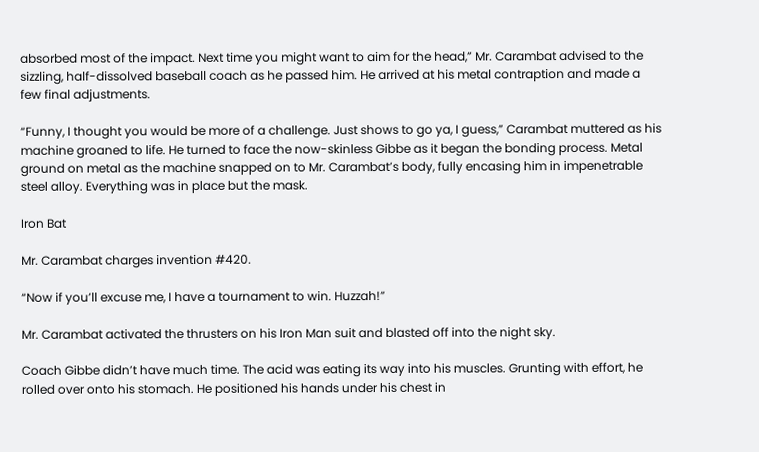absorbed most of the impact. Next time you might want to aim for the head,” Mr. Carambat advised to the sizzling, half-dissolved baseball coach as he passed him. He arrived at his metal contraption and made a few final adjustments.

“Funny, I thought you would be more of a challenge. Just shows to go ya, I guess,” Carambat muttered as his machine groaned to life. He turned to face the now-skinless Gibbe as it began the bonding process. Metal ground on metal as the machine snapped on to Mr. Carambat’s body, fully encasing him in impenetrable steel alloy. Everything was in place but the mask.

Iron Bat

Mr. Carambat charges invention #420.

“Now if you’ll excuse me, I have a tournament to win. Huzzah!”

Mr. Carambat activated the thrusters on his Iron Man suit and blasted off into the night sky.

Coach Gibbe didn’t have much time. The acid was eating its way into his muscles. Grunting with effort, he rolled over onto his stomach. He positioned his hands under his chest in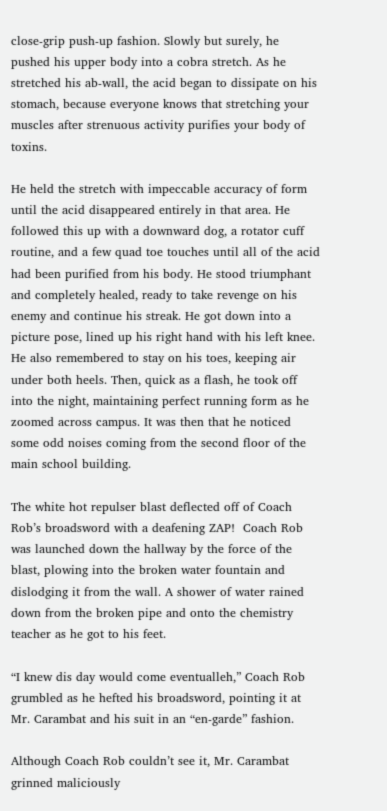close-grip push-up fashion. Slowly but surely, he pushed his upper body into a cobra stretch. As he stretched his ab-wall, the acid began to dissipate on his stomach, because everyone knows that stretching your muscles after strenuous activity purifies your body of toxins.

He held the stretch with impeccable accuracy of form until the acid disappeared entirely in that area. He followed this up with a downward dog, a rotator cuff routine, and a few quad toe touches until all of the acid had been purified from his body. He stood triumphant and completely healed, ready to take revenge on his enemy and continue his streak. He got down into a picture pose, lined up his right hand with his left knee. He also remembered to stay on his toes, keeping air under both heels. Then, quick as a flash, he took off into the night, maintaining perfect running form as he zoomed across campus. It was then that he noticed some odd noises coming from the second floor of the main school building.

The white hot repulser blast deflected off of Coach Rob’s broadsword with a deafening ZAP!  Coach Rob was launched down the hallway by the force of the blast, plowing into the broken water fountain and dislodging it from the wall. A shower of water rained down from the broken pipe and onto the chemistry teacher as he got to his feet.

“I knew dis day would come eventualleh,” Coach Rob grumbled as he hefted his broadsword, pointing it at Mr. Carambat and his suit in an “en-garde” fashion.

Although Coach Rob couldn’t see it, Mr. Carambat grinned maliciously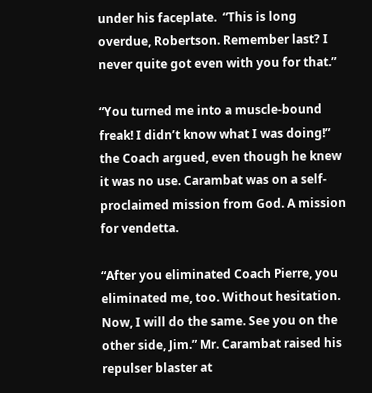under his faceplate.  “This is long overdue, Robertson. Remember last? I never quite got even with you for that.”

“You turned me into a muscle-bound freak! I didn’t know what I was doing!” the Coach argued, even though he knew it was no use. Carambat was on a self-proclaimed mission from God. A mission for vendetta.

“After you eliminated Coach Pierre, you eliminated me, too. Without hesitation. Now, I will do the same. See you on the other side, Jim.” Mr. Carambat raised his repulser blaster at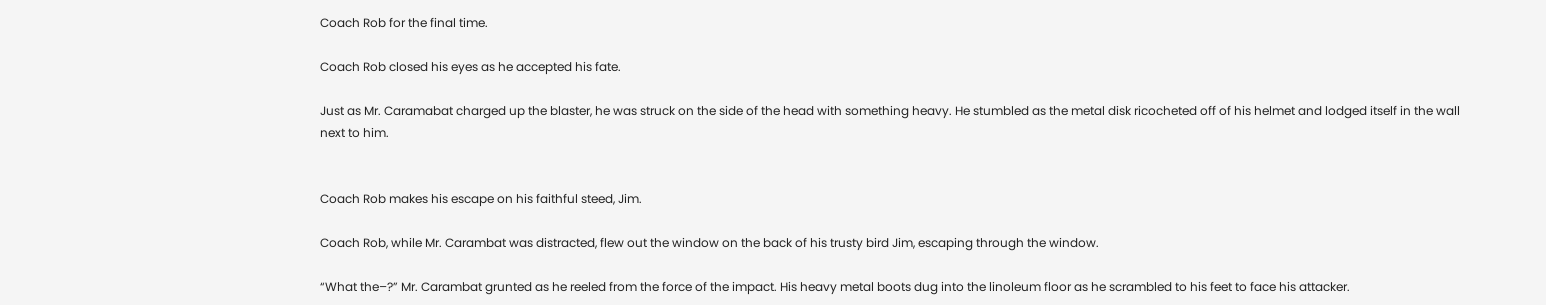Coach Rob for the final time.

Coach Rob closed his eyes as he accepted his fate.

Just as Mr. Caramabat charged up the blaster, he was struck on the side of the head with something heavy. He stumbled as the metal disk ricocheted off of his helmet and lodged itself in the wall next to him.


Coach Rob makes his escape on his faithful steed, Jim.

Coach Rob, while Mr. Carambat was distracted, flew out the window on the back of his trusty bird Jim, escaping through the window.

“What the–?” Mr. Carambat grunted as he reeled from the force of the impact. His heavy metal boots dug into the linoleum floor as he scrambled to his feet to face his attacker.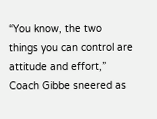“You know, the two things you can control are attitude and effort,” Coach Gibbe sneered as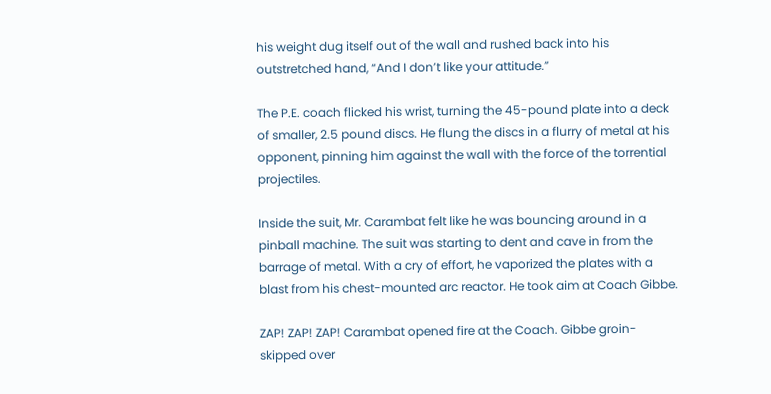his weight dug itself out of the wall and rushed back into his outstretched hand, “And I don’t like your attitude.”

The P.E. coach flicked his wrist, turning the 45-pound plate into a deck of smaller, 2.5 pound discs. He flung the discs in a flurry of metal at his opponent, pinning him against the wall with the force of the torrential projectiles.

Inside the suit, Mr. Carambat felt like he was bouncing around in a pinball machine. The suit was starting to dent and cave in from the barrage of metal. With a cry of effort, he vaporized the plates with a blast from his chest-mounted arc reactor. He took aim at Coach Gibbe.

ZAP! ZAP! ZAP! Carambat opened fire at the Coach. Gibbe groin-skipped over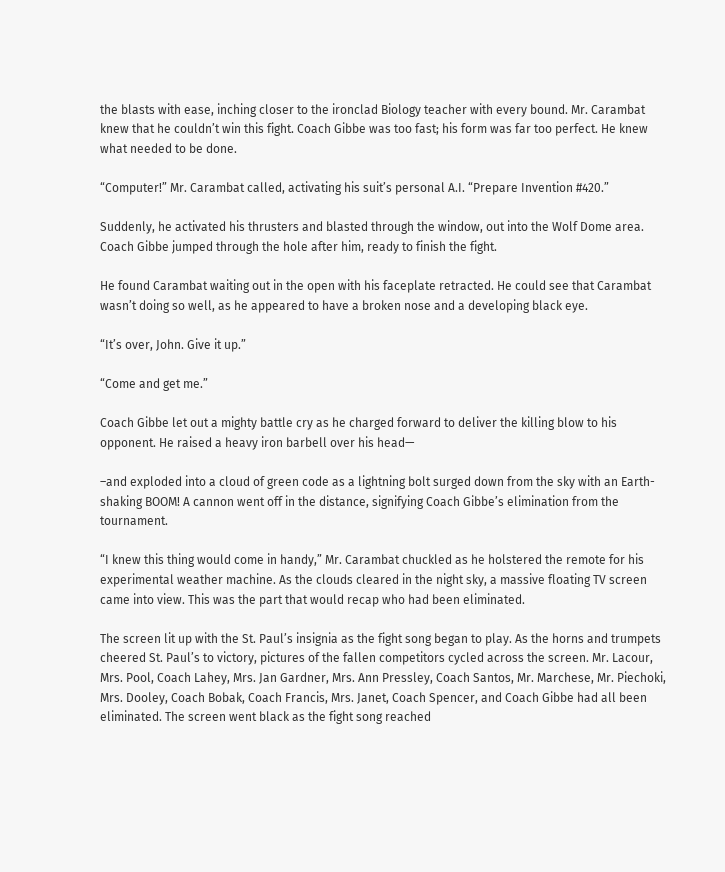the blasts with ease, inching closer to the ironclad Biology teacher with every bound. Mr. Carambat knew that he couldn’t win this fight. Coach Gibbe was too fast; his form was far too perfect. He knew what needed to be done.

“Computer!” Mr. Carambat called, activating his suit’s personal A.I. “Prepare Invention #420.”

Suddenly, he activated his thrusters and blasted through the window, out into the Wolf Dome area. Coach Gibbe jumped through the hole after him, ready to finish the fight.

He found Carambat waiting out in the open with his faceplate retracted. He could see that Carambat wasn’t doing so well, as he appeared to have a broken nose and a developing black eye.

“It’s over, John. Give it up.”

“Come and get me.”

Coach Gibbe let out a mighty battle cry as he charged forward to deliver the killing blow to his opponent. He raised a heavy iron barbell over his head—

–and exploded into a cloud of green code as a lightning bolt surged down from the sky with an Earth-shaking BOOM! A cannon went off in the distance, signifying Coach Gibbe’s elimination from the tournament.

“I knew this thing would come in handy,” Mr. Carambat chuckled as he holstered the remote for his experimental weather machine. As the clouds cleared in the night sky, a massive floating TV screen came into view. This was the part that would recap who had been eliminated.

The screen lit up with the St. Paul’s insignia as the fight song began to play. As the horns and trumpets cheered St. Paul’s to victory, pictures of the fallen competitors cycled across the screen. Mr. Lacour, Mrs. Pool, Coach Lahey, Mrs. Jan Gardner, Mrs. Ann Pressley, Coach Santos, Mr. Marchese, Mr. Piechoki, Mrs. Dooley, Coach Bobak, Coach Francis, Mrs. Janet, Coach Spencer, and Coach Gibbe had all been eliminated. The screen went black as the fight song reached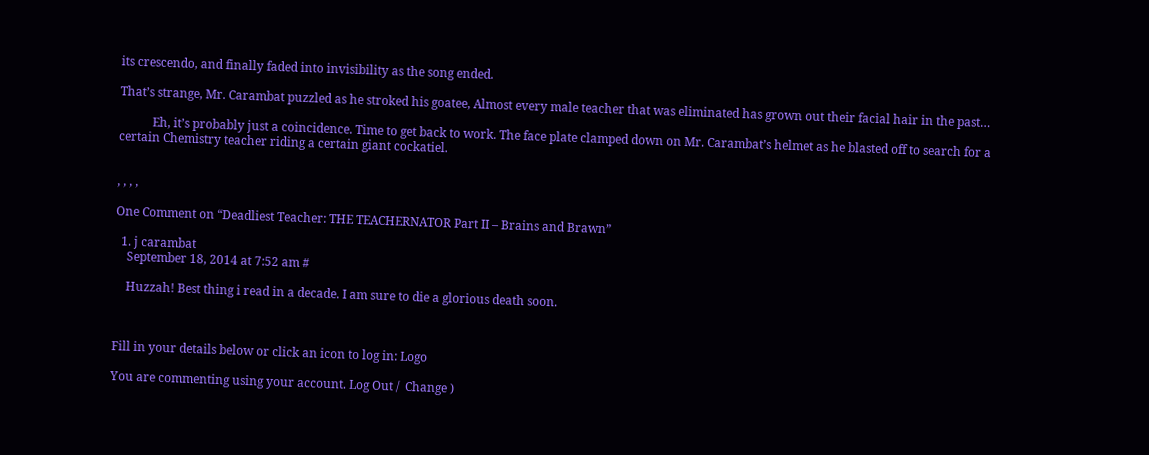its crescendo, and finally faded into invisibility as the song ended.

That’s strange, Mr. Carambat puzzled as he stroked his goatee, Almost every male teacher that was eliminated has grown out their facial hair in the past…

           Eh, it’s probably just a coincidence. Time to get back to work. The face plate clamped down on Mr. Carambat’s helmet as he blasted off to search for a certain Chemistry teacher riding a certain giant cockatiel.


, , , ,

One Comment on “Deadliest Teacher: THE TEACHERNATOR Part II – Brains and Brawn”

  1. j carambat
    September 18, 2014 at 7:52 am #

    Huzzah! Best thing i read in a decade. I am sure to die a glorious death soon.



Fill in your details below or click an icon to log in: Logo

You are commenting using your account. Log Out /  Change )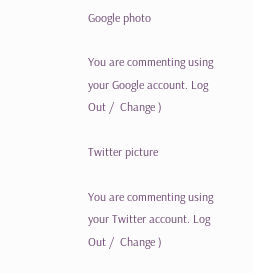Google photo

You are commenting using your Google account. Log Out /  Change )

Twitter picture

You are commenting using your Twitter account. Log Out /  Change )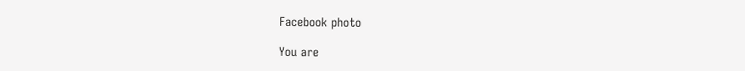Facebook photo

You are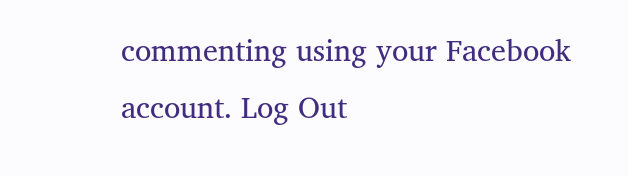commenting using your Facebook account. Log Out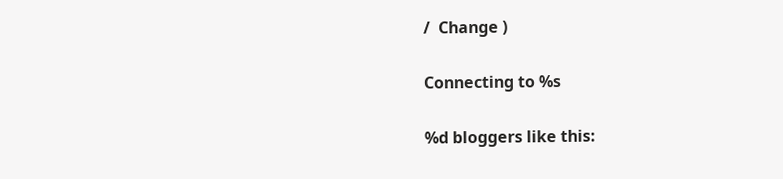/  Change )

Connecting to %s

%d bloggers like this: